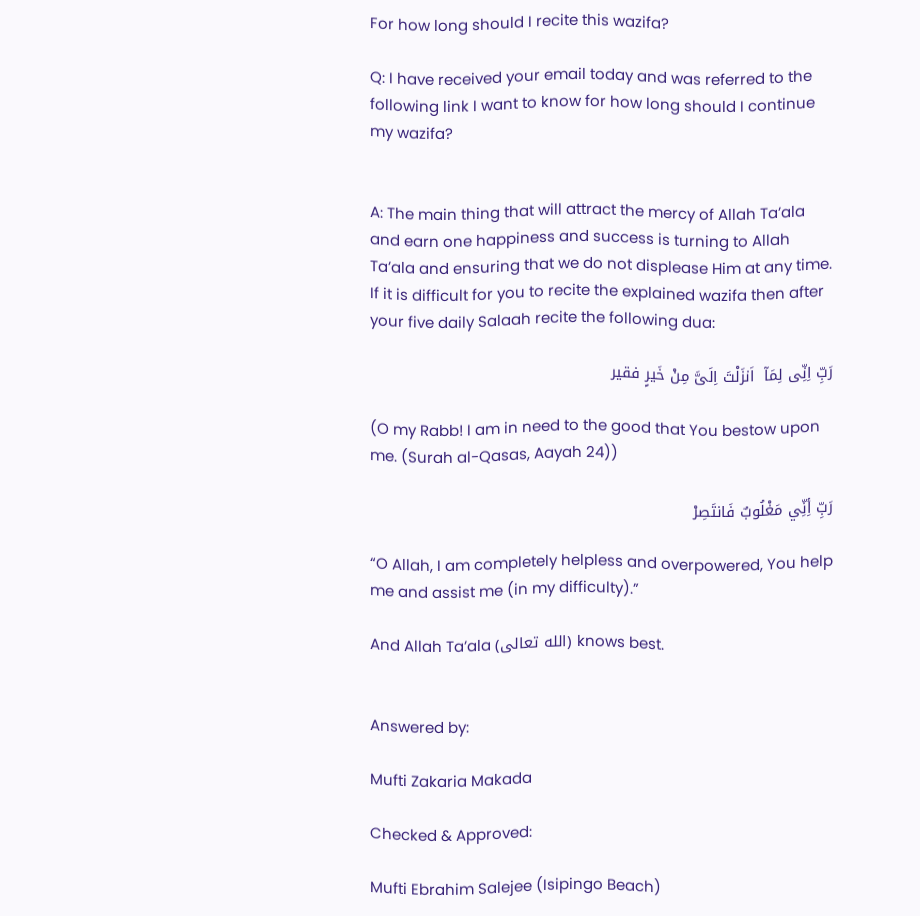For how long should I recite this wazifa?

Q: I have received your email today and was referred to the following link I want to know for how long should I continue my wazifa?


A: The main thing that will attract the mercy of Allah Ta’ala and earn one happiness and success is turning to Allah Ta’ala and ensuring that we do not displease Him at any time. If it is difficult for you to recite the explained wazifa then after your five daily Salaah recite the following dua:

رَبِّ اِنِّى لِمَاۤ  اَنزَلْتَ اِلَیَّ مِنْ خَيرٍ فقير

(O my Rabb! I am in need to the good that You bestow upon me. (Surah al-Qasas, Aayah 24))

رَبِّ أِنِّي مَغْلُوبٌ فَانتَصِرْ

“O Allah, I am completely helpless and overpowered, You help me and assist me (in my difficulty).”

And Allah Ta’ala (الله تعالى) knows best.


Answered by:

Mufti Zakaria Makada

Checked & Approved:

Mufti Ebrahim Salejee (Isipingo Beach)